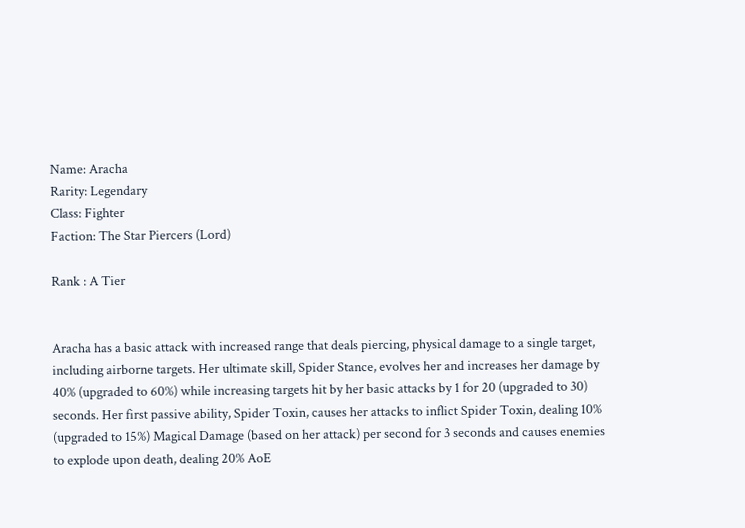Name: Aracha
Rarity: Legendary
Class: Fighter
Faction: The Star Piercers (Lord)

Rank : A Tier


Aracha has a basic attack with increased range that deals piercing, physical damage to a single target, including airborne targets. Her ultimate skill, Spider Stance, evolves her and increases her damage by 40% (upgraded to 60%) while increasing targets hit by her basic attacks by 1 for 20 (upgraded to 30) seconds. Her first passive ability, Spider Toxin, causes her attacks to inflict Spider Toxin, dealing 10% (upgraded to 15%) Magical Damage (based on her attack) per second for 3 seconds and causes enemies to explode upon death, dealing 20% AoE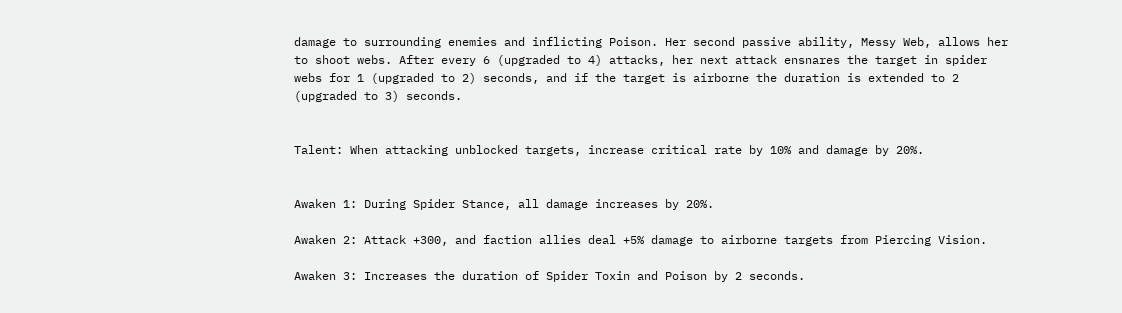damage to surrounding enemies and inflicting Poison. Her second passive ability, Messy Web, allows her to shoot webs. After every 6 (upgraded to 4) attacks, her next attack ensnares the target in spider webs for 1 (upgraded to 2) seconds, and if the target is airborne the duration is extended to 2 (upgraded to 3) seconds.


Talent: When attacking unblocked targets, increase critical rate by 10% and damage by 20%.


Awaken 1: During Spider Stance, all damage increases by 20%.

Awaken 2: Attack +300, and faction allies deal +5% damage to airborne targets from Piercing Vision.

Awaken 3: Increases the duration of Spider Toxin and Poison by 2 seconds.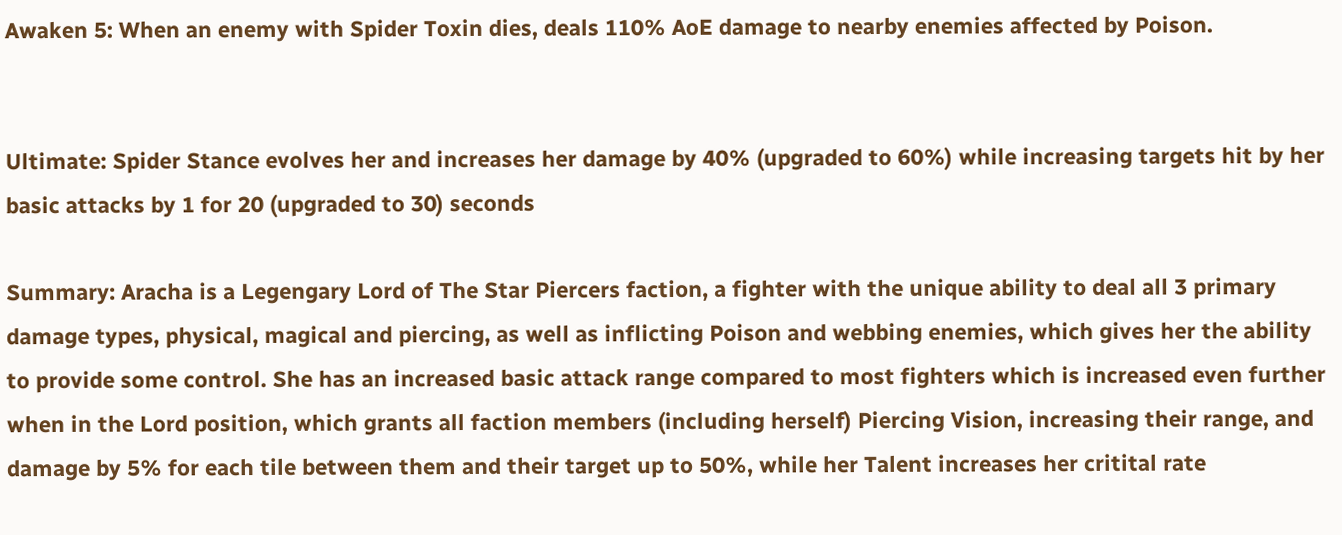Awaken 5: When an enemy with Spider Toxin dies, deals 110% AoE damage to nearby enemies affected by Poison.


Ultimate: Spider Stance evolves her and increases her damage by 40% (upgraded to 60%) while increasing targets hit by her basic attacks by 1 for 20 (upgraded to 30) seconds

Summary: Aracha is a Legengary Lord of The Star Piercers faction, a fighter with the unique ability to deal all 3 primary damage types, physical, magical and piercing, as well as inflicting Poison and webbing enemies, which gives her the ability to provide some control. She has an increased basic attack range compared to most fighters which is increased even further when in the Lord position, which grants all faction members (including herself) Piercing Vision, increasing their range, and damage by 5% for each tile between them and their target up to 50%, while her Talent increases her critital rate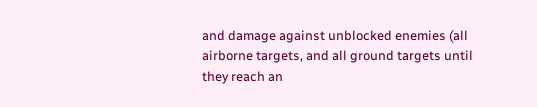and damage against unblocked enemies (all airborne targets, and all ground targets until they reach an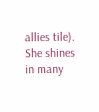allies tile). She shines in many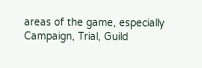areas of the game, especially Campaign, Trial, Guild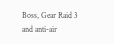Boss, Gear Raid 3 and anti-air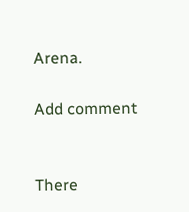Arena.

Add comment


There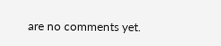are no comments yet.